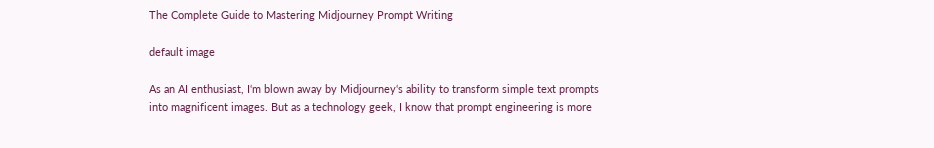The Complete Guide to Mastering Midjourney Prompt Writing

default image

As an AI enthusiast, I‘m blown away by Midjourney‘s ability to transform simple text prompts into magnificent images. But as a technology geek, I know that prompt engineering is more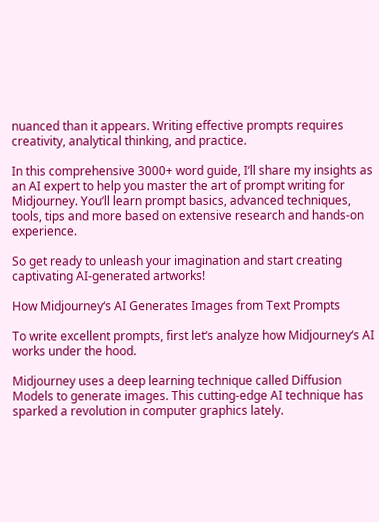nuanced than it appears. Writing effective prompts requires creativity, analytical thinking, and practice.

In this comprehensive 3000+ word guide, I‘ll share my insights as an AI expert to help you master the art of prompt writing for Midjourney. You‘ll learn prompt basics, advanced techniques, tools, tips and more based on extensive research and hands-on experience.

So get ready to unleash your imagination and start creating captivating AI-generated artworks!

How Midjourney‘s AI Generates Images from Text Prompts

To write excellent prompts, first let‘s analyze how Midjourney‘s AI works under the hood.

Midjourney uses a deep learning technique called Diffusion Models to generate images. This cutting-edge AI technique has sparked a revolution in computer graphics lately.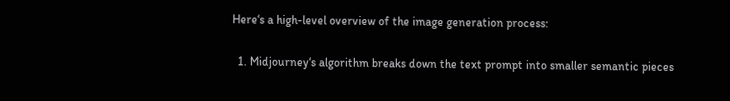Here‘s a high-level overview of the image generation process:

  1. Midjourney‘s algorithm breaks down the text prompt into smaller semantic pieces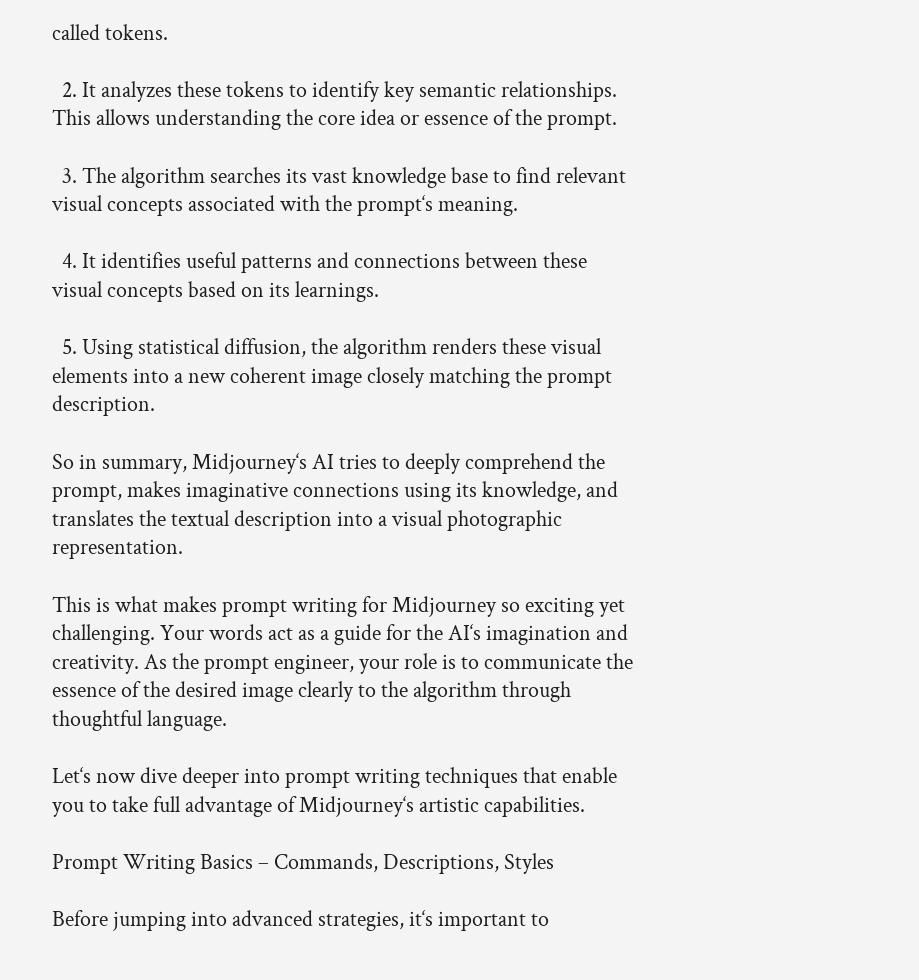called tokens.

  2. It analyzes these tokens to identify key semantic relationships. This allows understanding the core idea or essence of the prompt.

  3. The algorithm searches its vast knowledge base to find relevant visual concepts associated with the prompt‘s meaning.

  4. It identifies useful patterns and connections between these visual concepts based on its learnings.

  5. Using statistical diffusion, the algorithm renders these visual elements into a new coherent image closely matching the prompt description.

So in summary, Midjourney‘s AI tries to deeply comprehend the prompt, makes imaginative connections using its knowledge, and translates the textual description into a visual photographic representation.

This is what makes prompt writing for Midjourney so exciting yet challenging. Your words act as a guide for the AI‘s imagination and creativity. As the prompt engineer, your role is to communicate the essence of the desired image clearly to the algorithm through thoughtful language.

Let‘s now dive deeper into prompt writing techniques that enable you to take full advantage of Midjourney‘s artistic capabilities.

Prompt Writing Basics – Commands, Descriptions, Styles

Before jumping into advanced strategies, it‘s important to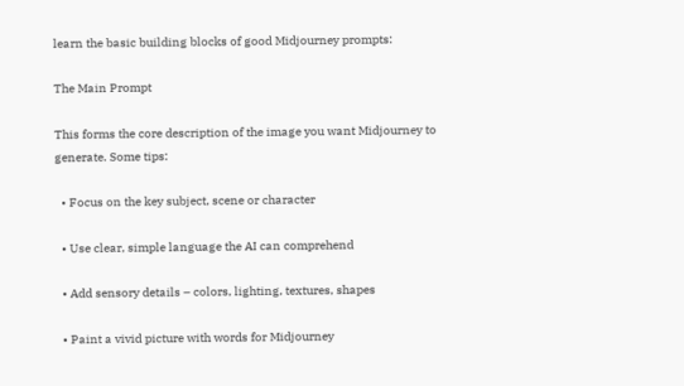learn the basic building blocks of good Midjourney prompts:

The Main Prompt

This forms the core description of the image you want Midjourney to generate. Some tips:

  • Focus on the key subject, scene or character

  • Use clear, simple language the AI can comprehend

  • Add sensory details – colors, lighting, textures, shapes

  • Paint a vivid picture with words for Midjourney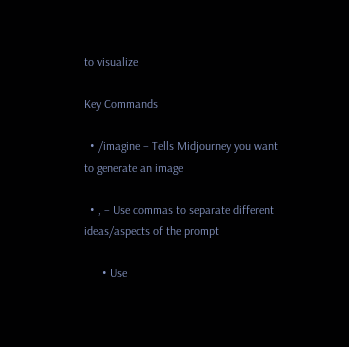to visualize

Key Commands

  • /imagine – Tells Midjourney you want to generate an image

  • , – Use commas to separate different ideas/aspects of the prompt

      • Use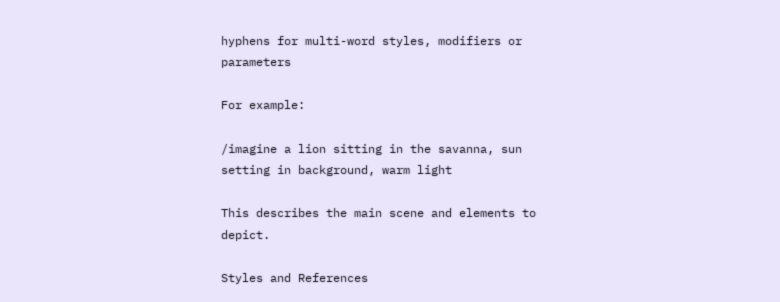hyphens for multi-word styles, modifiers or parameters

For example:

/imagine a lion sitting in the savanna, sun setting in background, warm light

This describes the main scene and elements to depict.

Styles and References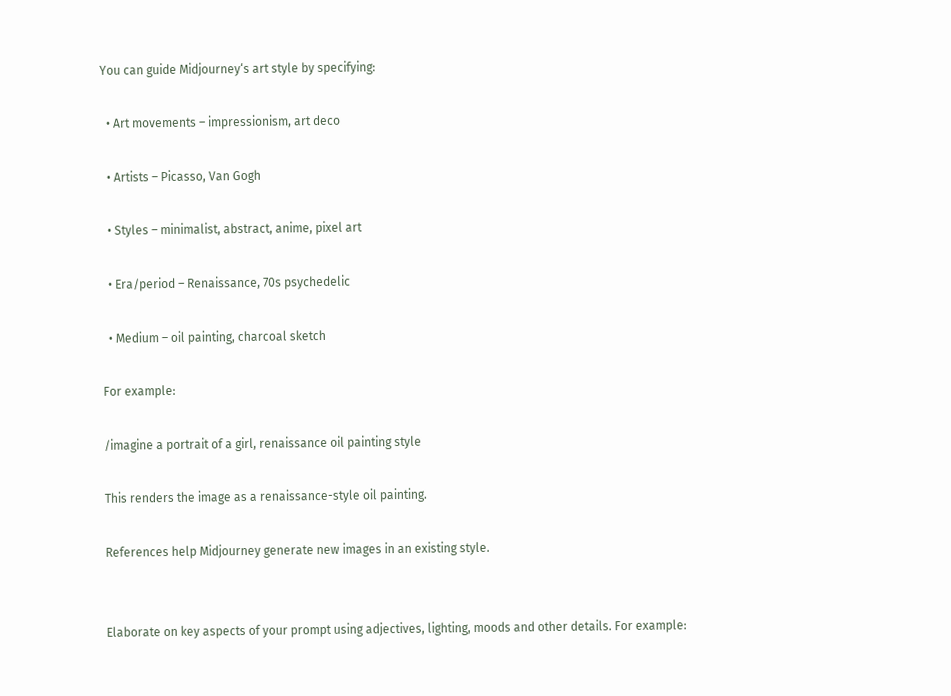You can guide Midjourney‘s art style by specifying:

  • Art movements – impressionism, art deco

  • Artists – Picasso, Van Gogh

  • Styles – minimalist, abstract, anime, pixel art

  • Era/period – Renaissance, 70s psychedelic

  • Medium – oil painting, charcoal sketch

For example:

/imagine a portrait of a girl, renaissance oil painting style

This renders the image as a renaissance-style oil painting.

References help Midjourney generate new images in an existing style.


Elaborate on key aspects of your prompt using adjectives, lighting, moods and other details. For example: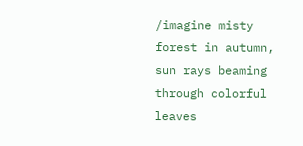/imagine misty forest in autumn, sun rays beaming through colorful leaves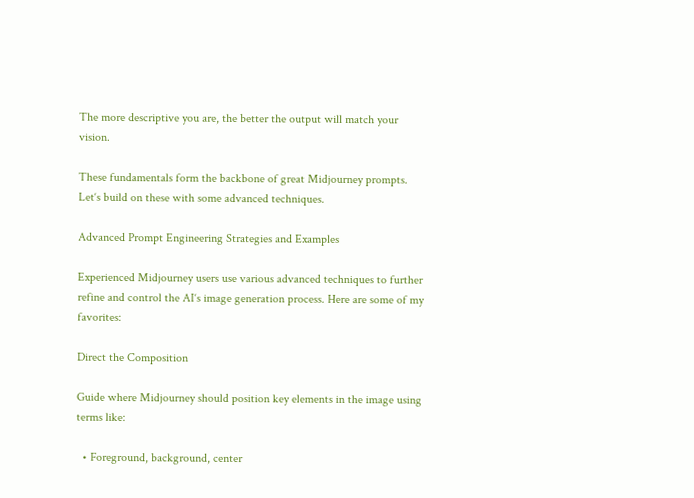The more descriptive you are, the better the output will match your vision.

These fundamentals form the backbone of great Midjourney prompts. Let‘s build on these with some advanced techniques.

Advanced Prompt Engineering Strategies and Examples

Experienced Midjourney users use various advanced techniques to further refine and control the AI‘s image generation process. Here are some of my favorites:

Direct the Composition

Guide where Midjourney should position key elements in the image using terms like:

  • Foreground, background, center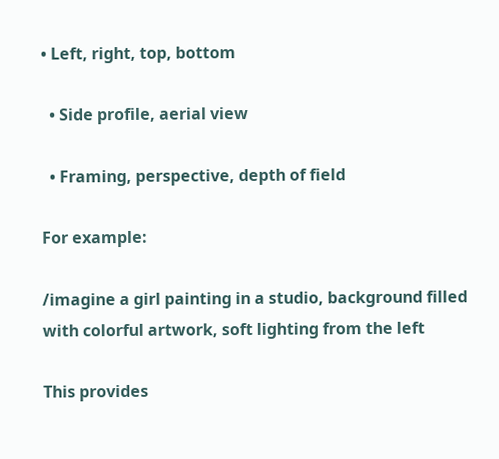• Left, right, top, bottom

  • Side profile, aerial view

  • Framing, perspective, depth of field

For example:

/imagine a girl painting in a studio, background filled with colorful artwork, soft lighting from the left

This provides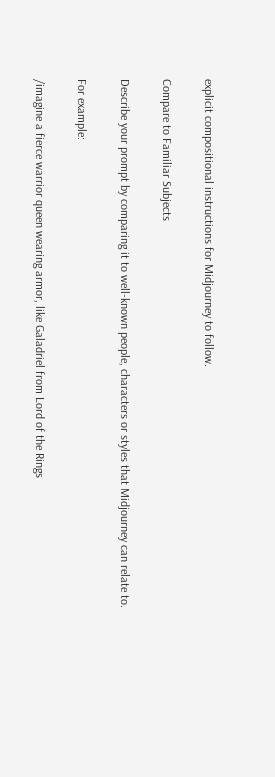explicit compositional instructions for Midjourney to follow.

Compare to Familiar Subjects

Describe your prompt by comparing it to well-known people, characters or styles that Midjourney can relate to.

For example:

/imagine a fierce warrior queen wearing armor, like Galadriel from Lord of the Rings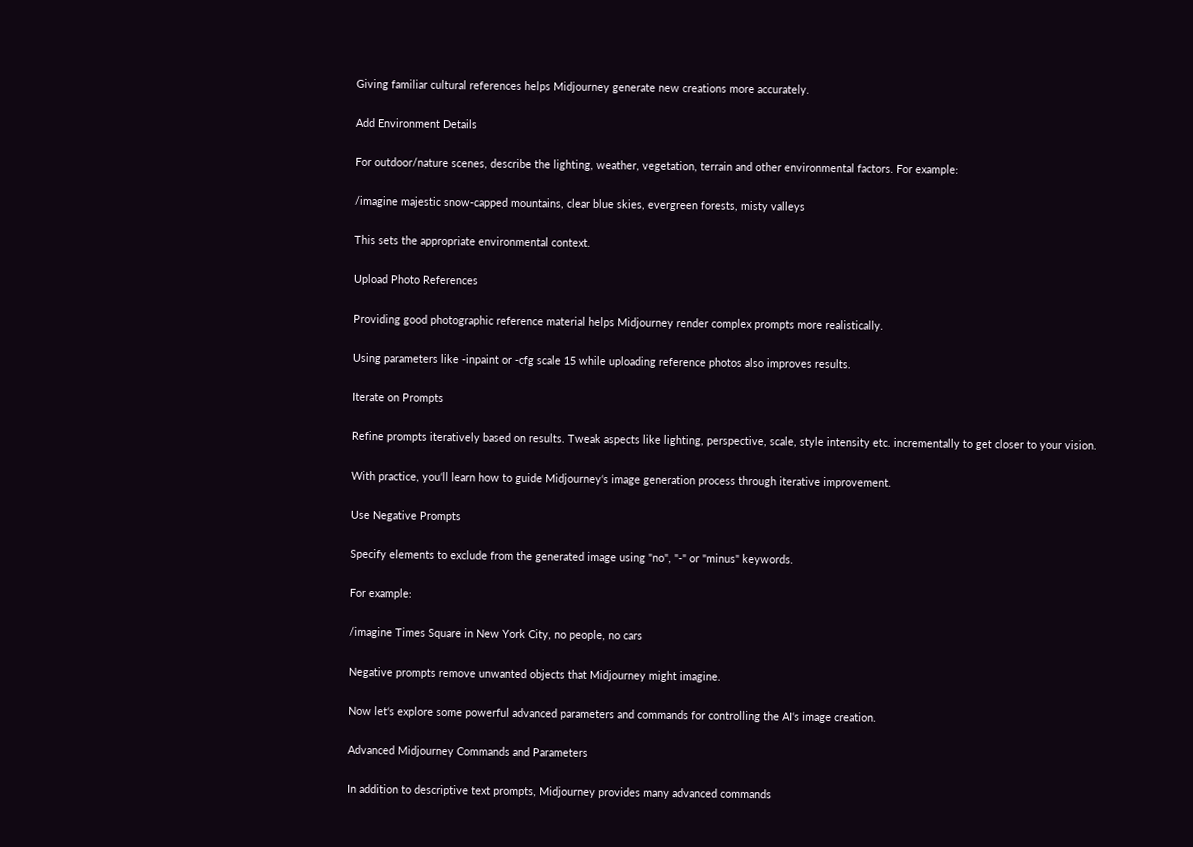Giving familiar cultural references helps Midjourney generate new creations more accurately.

Add Environment Details

For outdoor/nature scenes, describe the lighting, weather, vegetation, terrain and other environmental factors. For example:

/imagine majestic snow-capped mountains, clear blue skies, evergreen forests, misty valleys

This sets the appropriate environmental context.

Upload Photo References

Providing good photographic reference material helps Midjourney render complex prompts more realistically.

Using parameters like -inpaint or -cfg scale 15 while uploading reference photos also improves results.

Iterate on Prompts

Refine prompts iteratively based on results. Tweak aspects like lighting, perspective, scale, style intensity etc. incrementally to get closer to your vision.

With practice, you‘ll learn how to guide Midjourney‘s image generation process through iterative improvement.

Use Negative Prompts

Specify elements to exclude from the generated image using "no", "-" or "minus" keywords.

For example:

/imagine Times Square in New York City, no people, no cars

Negative prompts remove unwanted objects that Midjourney might imagine.

Now let‘s explore some powerful advanced parameters and commands for controlling the AI‘s image creation.

Advanced Midjourney Commands and Parameters

In addition to descriptive text prompts, Midjourney provides many advanced commands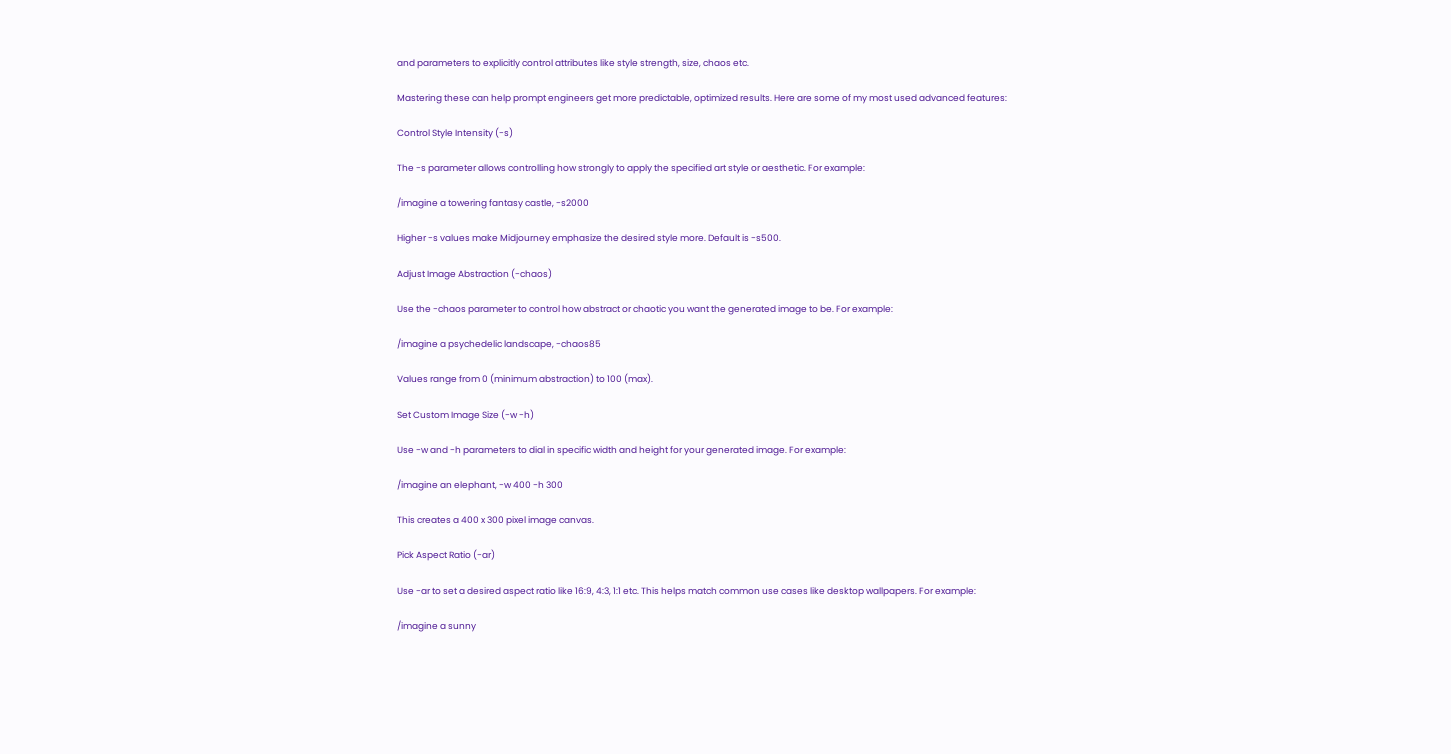and parameters to explicitly control attributes like style strength, size, chaos etc.

Mastering these can help prompt engineers get more predictable, optimized results. Here are some of my most used advanced features:

Control Style Intensity (-s)

The -s parameter allows controlling how strongly to apply the specified art style or aesthetic. For example:

/imagine a towering fantasy castle, -s2000

Higher -s values make Midjourney emphasize the desired style more. Default is -s500.

Adjust Image Abstraction (-chaos)

Use the -chaos parameter to control how abstract or chaotic you want the generated image to be. For example:

/imagine a psychedelic landscape, -chaos85

Values range from 0 (minimum abstraction) to 100 (max).

Set Custom Image Size (-w -h)

Use -w and -h parameters to dial in specific width and height for your generated image. For example:

/imagine an elephant, -w 400 -h 300

This creates a 400 x 300 pixel image canvas.

Pick Aspect Ratio (-ar)

Use -ar to set a desired aspect ratio like 16:9, 4:3, 1:1 etc. This helps match common use cases like desktop wallpapers. For example:

/imagine a sunny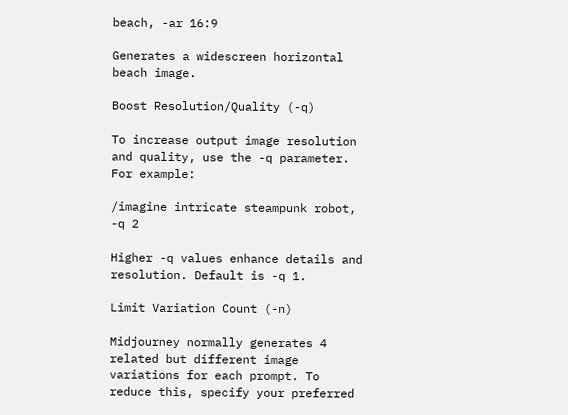beach, -ar 16:9

Generates a widescreen horizontal beach image.

Boost Resolution/Quality (-q)

To increase output image resolution and quality, use the -q parameter. For example:

/imagine intricate steampunk robot, -q 2

Higher -q values enhance details and resolution. Default is -q 1.

Limit Variation Count (-n)

Midjourney normally generates 4 related but different image variations for each prompt. To reduce this, specify your preferred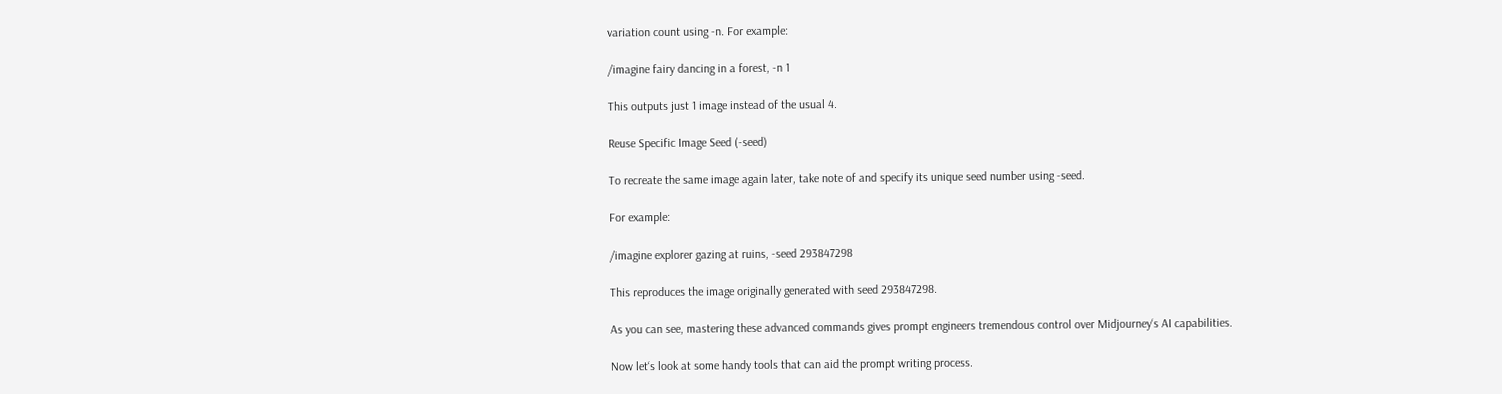variation count using -n. For example:

/imagine fairy dancing in a forest, -n 1

This outputs just 1 image instead of the usual 4.

Reuse Specific Image Seed (-seed)

To recreate the same image again later, take note of and specify its unique seed number using -seed.

For example:

/imagine explorer gazing at ruins, -seed 293847298

This reproduces the image originally generated with seed 293847298.

As you can see, mastering these advanced commands gives prompt engineers tremendous control over Midjourney‘s AI capabilities.

Now let‘s look at some handy tools that can aid the prompt writing process.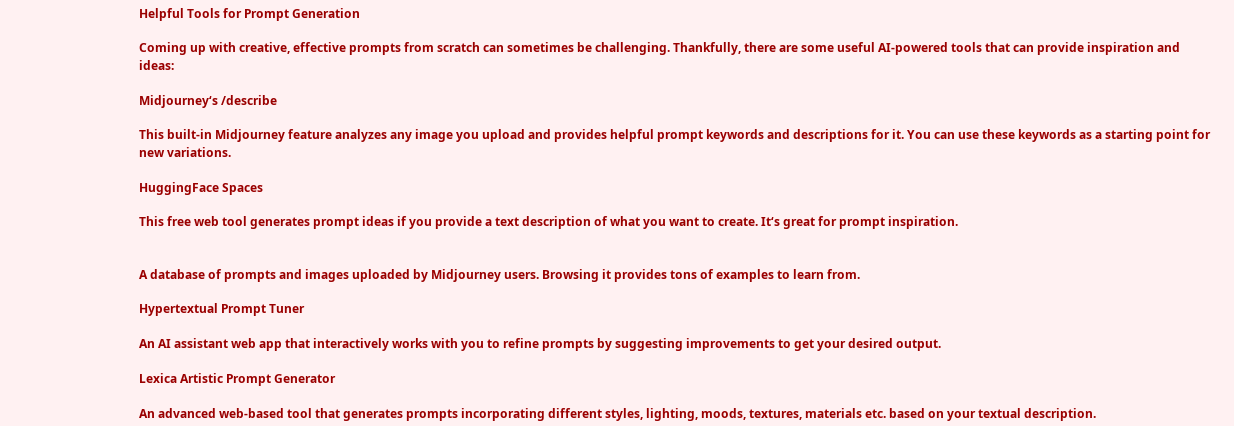Helpful Tools for Prompt Generation

Coming up with creative, effective prompts from scratch can sometimes be challenging. Thankfully, there are some useful AI-powered tools that can provide inspiration and ideas:

Midjourney‘s /describe

This built-in Midjourney feature analyzes any image you upload and provides helpful prompt keywords and descriptions for it. You can use these keywords as a starting point for new variations.

HuggingFace Spaces

This free web tool generates prompt ideas if you provide a text description of what you want to create. It‘s great for prompt inspiration.


A database of prompts and images uploaded by Midjourney users. Browsing it provides tons of examples to learn from.

Hypertextual Prompt Tuner

An AI assistant web app that interactively works with you to refine prompts by suggesting improvements to get your desired output.

Lexica Artistic Prompt Generator

An advanced web-based tool that generates prompts incorporating different styles, lighting, moods, textures, materials etc. based on your textual description.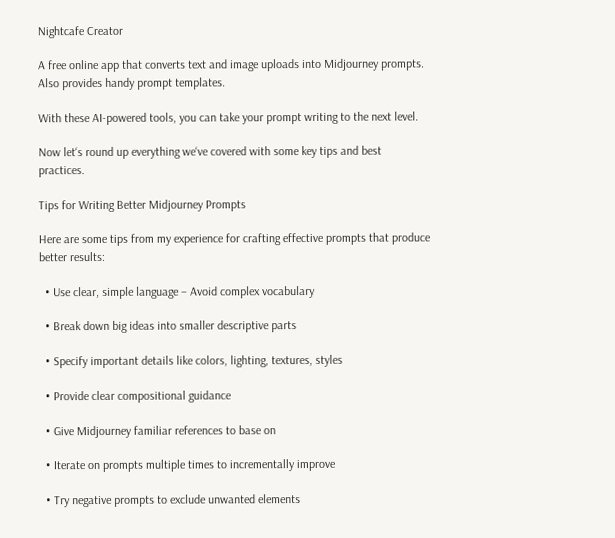Nightcafe Creator

A free online app that converts text and image uploads into Midjourney prompts. Also provides handy prompt templates.

With these AI-powered tools, you can take your prompt writing to the next level.

Now let‘s round up everything we‘ve covered with some key tips and best practices.

Tips for Writing Better Midjourney Prompts

Here are some tips from my experience for crafting effective prompts that produce better results:

  • Use clear, simple language – Avoid complex vocabulary

  • Break down big ideas into smaller descriptive parts

  • Specify important details like colors, lighting, textures, styles

  • Provide clear compositional guidance

  • Give Midjourney familiar references to base on

  • Iterate on prompts multiple times to incrementally improve

  • Try negative prompts to exclude unwanted elements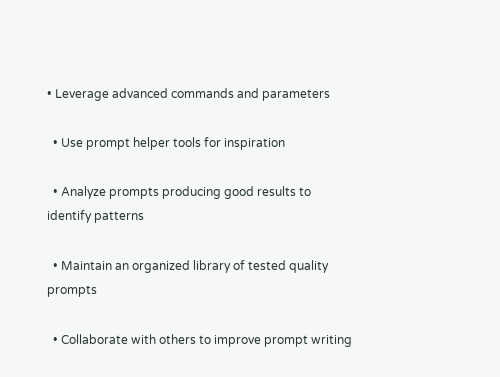• Leverage advanced commands and parameters

  • Use prompt helper tools for inspiration

  • Analyze prompts producing good results to identify patterns

  • Maintain an organized library of tested quality prompts

  • Collaborate with others to improve prompt writing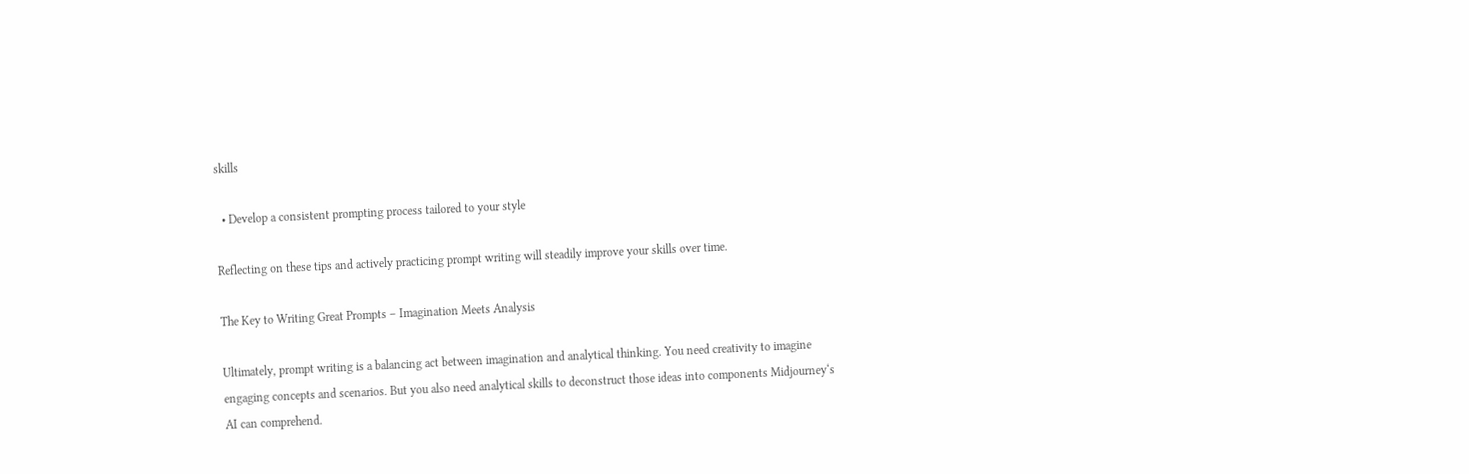skills

  • Develop a consistent prompting process tailored to your style

Reflecting on these tips and actively practicing prompt writing will steadily improve your skills over time.

The Key to Writing Great Prompts – Imagination Meets Analysis

Ultimately, prompt writing is a balancing act between imagination and analytical thinking. You need creativity to imagine engaging concepts and scenarios. But you also need analytical skills to deconstruct those ideas into components Midjourney‘s AI can comprehend.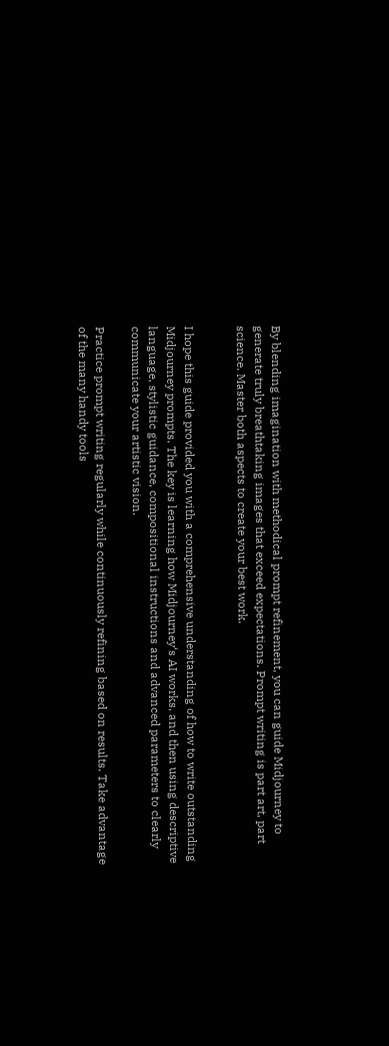By blending imagination with methodical prompt refinement, you can guide Midjourney to generate truly breathtaking images that exceed expectations. Prompt writing is part art, part science. Master both aspects to create your best work.


I hope this guide provided you with a comprehensive understanding of how to write outstanding Midjourney prompts. The key is learning how Midjourney‘s AI works, and then using descriptive language, stylistic guidance, compositional instructions and advanced parameters to clearly communicate your artistic vision.

Practice prompt writing regularly while continuously refining based on results. Take advantage of the many handy tools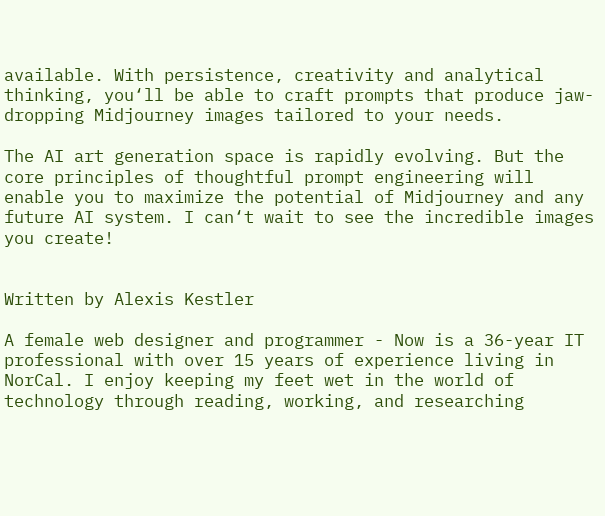available. With persistence, creativity and analytical thinking, you‘ll be able to craft prompts that produce jaw-dropping Midjourney images tailored to your needs.

The AI art generation space is rapidly evolving. But the core principles of thoughtful prompt engineering will enable you to maximize the potential of Midjourney and any future AI system. I can‘t wait to see the incredible images you create!


Written by Alexis Kestler

A female web designer and programmer - Now is a 36-year IT professional with over 15 years of experience living in NorCal. I enjoy keeping my feet wet in the world of technology through reading, working, and researching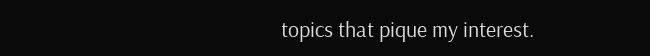topics that pique my interest.